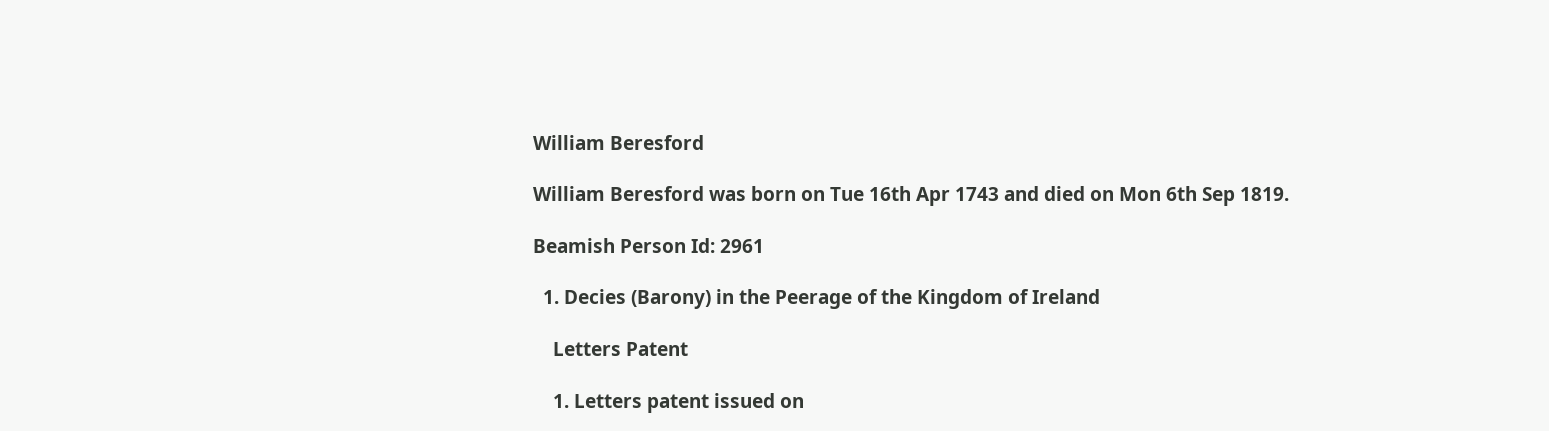William Beresford

William Beresford was born on Tue 16th Apr 1743 and died on Mon 6th Sep 1819.

Beamish Person Id: 2961

  1. Decies (Barony) in the Peerage of the Kingdom of Ireland

    Letters Patent

    1. Letters patent issued on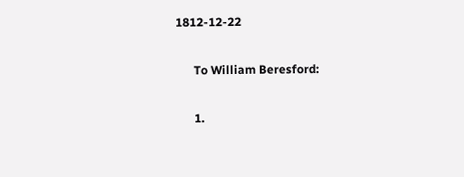1812-12-22

      To William Beresford:

      1.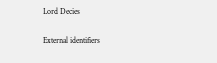Lord Decies

External identifiers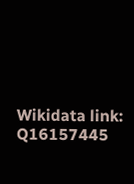Wikidata link: Q16157445